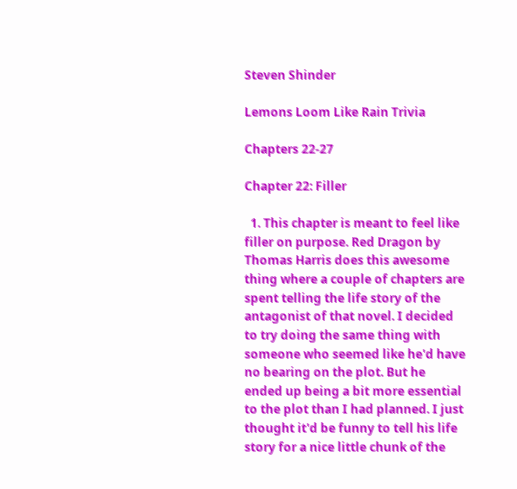Steven Shinder

Lemons Loom Like Rain Trivia

Chapters 22-27

Chapter 22: Filler

  1. This chapter is meant to feel like filler on purpose. Red Dragon by Thomas Harris does this awesome thing where a couple of chapters are spent telling the life story of the antagonist of that novel. I decided to try doing the same thing with someone who seemed like he'd have no bearing on the plot. But he ended up being a bit more essential to the plot than I had planned. I just thought it'd be funny to tell his life story for a nice little chunk of the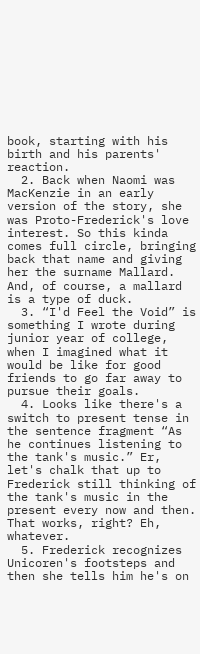book, starting with his birth and his parents' reaction.
  2. Back when Naomi was MacKenzie in an early version of the story, she was Proto-Frederick's love interest. So this kinda comes full circle, bringing back that name and giving her the surname Mallard. And, of course, a mallard is a type of duck.
  3. “I'd Feel the Void” is something I wrote during junior year of college, when I imagined what it would be like for good friends to go far away to pursue their goals.
  4. Looks like there's a switch to present tense in the sentence fragment “As he continues listening to the tank's music.” Er, let's chalk that up to Frederick still thinking of the tank's music in the present every now and then. That works, right? Eh, whatever.
  5. Frederick recognizes Unicoren's footsteps and then she tells him he's on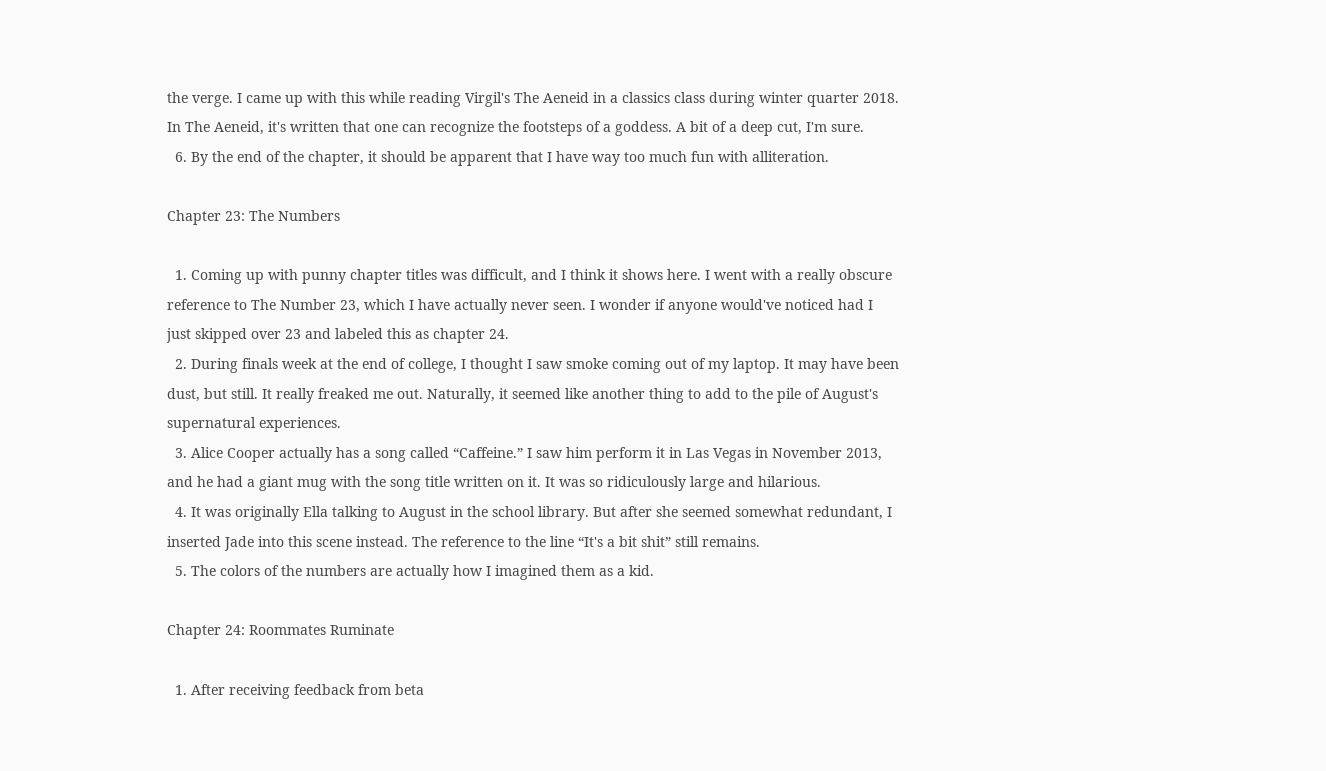the verge. I came up with this while reading Virgil's The Aeneid in a classics class during winter quarter 2018. In The Aeneid, it's written that one can recognize the footsteps of a goddess. A bit of a deep cut, I'm sure.
  6. By the end of the chapter, it should be apparent that I have way too much fun with alliteration.

Chapter 23: The Numbers

  1. Coming up with punny chapter titles was difficult, and I think it shows here. I went with a really obscure reference to The Number 23, which I have actually never seen. I wonder if anyone would've noticed had I just skipped over 23 and labeled this as chapter 24.
  2. During finals week at the end of college, I thought I saw smoke coming out of my laptop. It may have been dust, but still. It really freaked me out. Naturally, it seemed like another thing to add to the pile of August's supernatural experiences.
  3. Alice Cooper actually has a song called “Caffeine.” I saw him perform it in Las Vegas in November 2013, and he had a giant mug with the song title written on it. It was so ridiculously large and hilarious.
  4. It was originally Ella talking to August in the school library. But after she seemed somewhat redundant, I inserted Jade into this scene instead. The reference to the line “It's a bit shit” still remains.
  5. The colors of the numbers are actually how I imagined them as a kid.

Chapter 24: Roommates Ruminate

  1. After receiving feedback from beta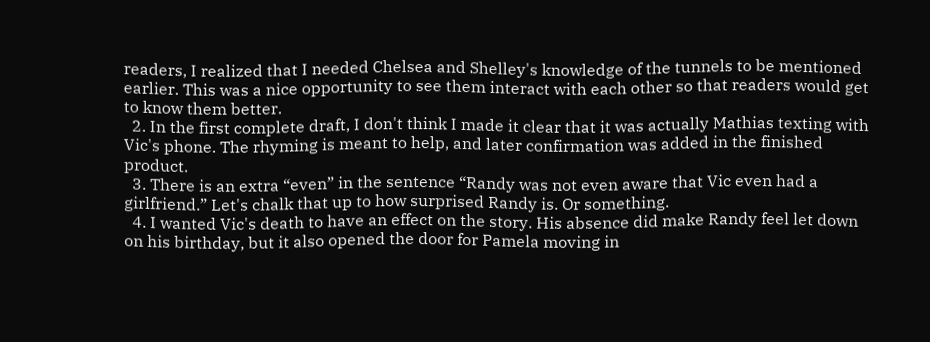readers, I realized that I needed Chelsea and Shelley's knowledge of the tunnels to be mentioned earlier. This was a nice opportunity to see them interact with each other so that readers would get to know them better.
  2. In the first complete draft, I don't think I made it clear that it was actually Mathias texting with Vic's phone. The rhyming is meant to help, and later confirmation was added in the finished product.
  3. There is an extra “even” in the sentence “Randy was not even aware that Vic even had a girlfriend.” Let's chalk that up to how surprised Randy is. Or something.
  4. I wanted Vic's death to have an effect on the story. His absence did make Randy feel let down on his birthday, but it also opened the door for Pamela moving in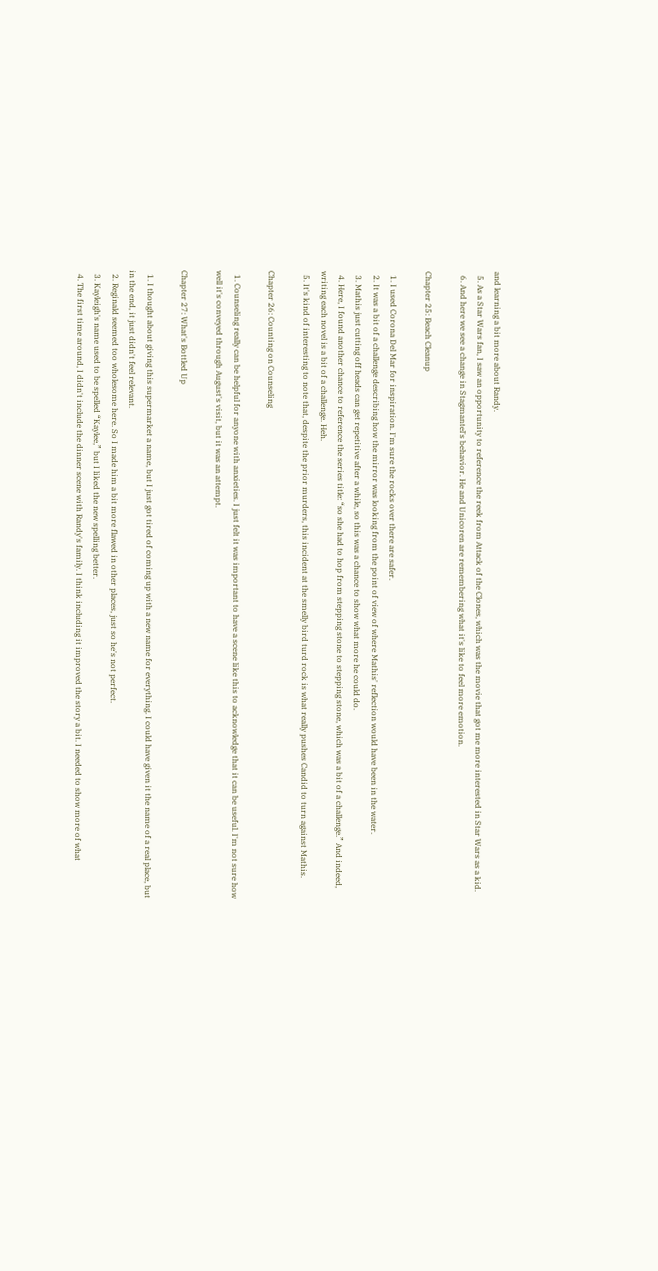and learning a bit more about Randy.
  5. As a Star Wars fan, I saw an opportunity to reference the reek from Attack of the Clones, which was the movie that got me more interested in Star Wars as a kid.
  6. And here we see a change in Stagmantel's behavior. He and Unicoren are remembering what it's like to feel more emotion.

Chapter 25: Beach Cleanup

  1. I used Corona Del Mar for inspiration. I'm sure the rocks over there are safer.
  2. It was a bit of a challenge describing how the mirror was looking from the point of view of where Mathis' reflection would have been in the water.
  3. Mathis just cutting off heads can get repetitive after a while, so this was a chance to show what more he could do.
  4. Here, I found another chance to reference the series title: “so she had to hop from stepping stone to stepping stone, which was a bit of a challenge.” And indeed, writing each novel is a bit of a challenge. Heh.
  5. It's kind of interesting to note that, despite the prior murders, this incident at the smelly bird turd rock is what really pushes Candid to turn against Mathis.

Chapter 26: Counting on Counseling

  1. Counseling really can be helpful for anyone with anxieties. I just felt it was important to have a scene like this to acknowledge that it can be useful. I'm not sure how well it's conveyed through August's visit, but it was an attempt.

Chapter 27: What's Bottled Up

  1. I thought about giving this supermarket a name, but I just got tired of coming up with a new name for everything. I could have given it the name of a real place, but in the end, it just didn't feel relevant.
  2. Reginald seemed too wholesome here. So I made him a bit more flawed in other places, just so he's not perfect.
  3. Kayleigh's name used to be spelled “Kaylee,” but I liked the new spelling better.
  4. The first time around, I didn't include the dinner scene with Randy's family. I think including it improved the story a bit. I needed to show more of what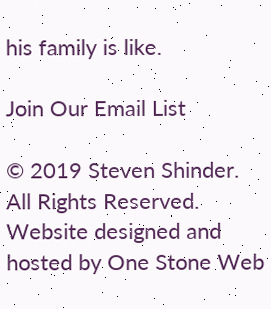his family is like.

Join Our Email List

© 2019 Steven Shinder. All Rights Reserved. Website designed and hosted by One Stone Web